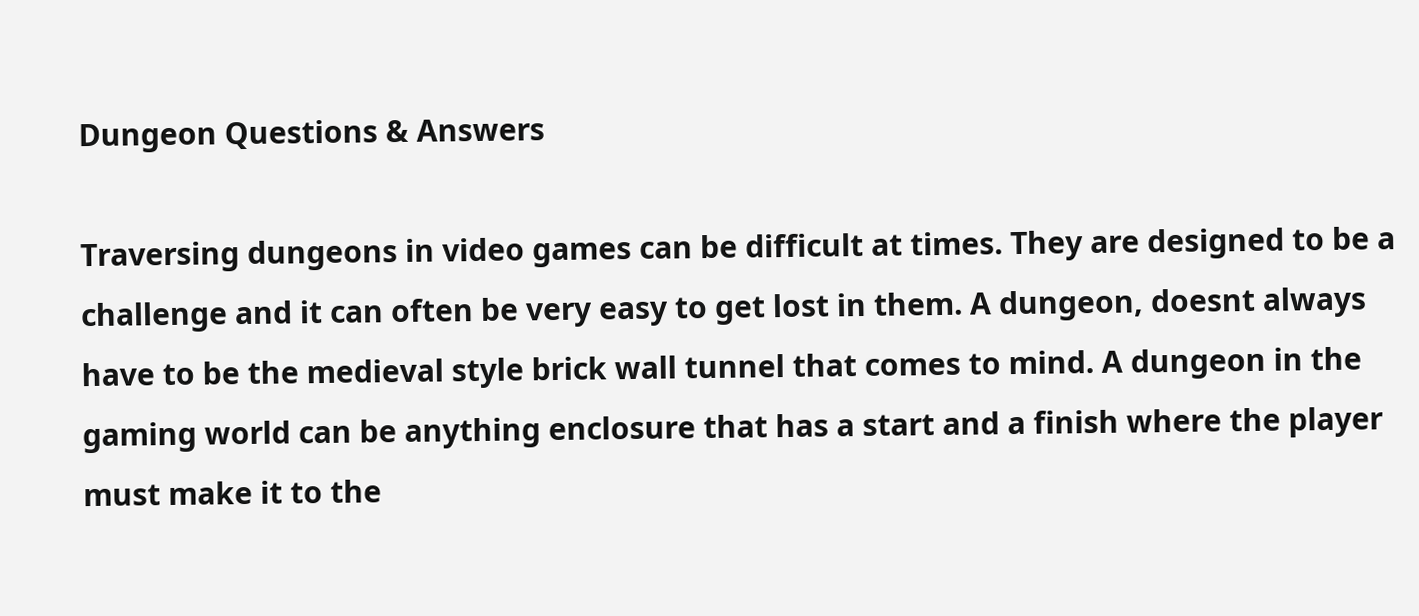Dungeon Questions & Answers

Traversing dungeons in video games can be difficult at times. They are designed to be a challenge and it can often be very easy to get lost in them. A dungeon, doesnt always have to be the medieval style brick wall tunnel that comes to mind. A dungeon in the gaming world can be anything enclosure that has a start and a finish where the player must make it to the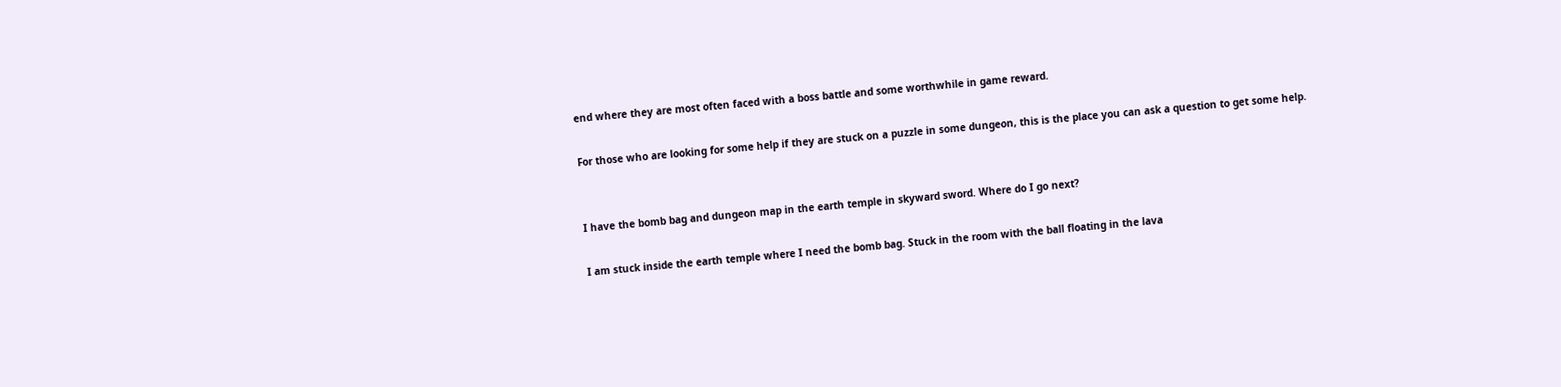end where they are most often faced with a boss battle and some worthwhile in game reward.

For those who are looking for some help if they are stuck on a puzzle in some dungeon, this is the place you can ask a question to get some help.


I have the bomb bag and dungeon map in the earth temple in skyward sword. Where do I go next?

I am stuck inside the earth temple where I need the bomb bag. Stuck in the room with the ball floating in the lava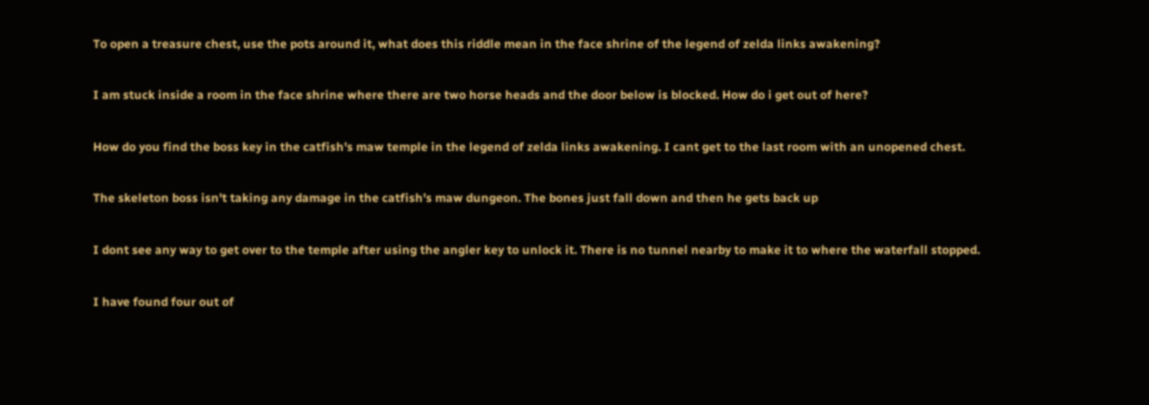To open a treasure chest, use the pots around it, what does this riddle mean in the face shrine of the legend of zelda links awakening?

I am stuck inside a room in the face shrine where there are two horse heads and the door below is blocked. How do i get out of here?

How do you find the boss key in the catfish's maw temple in the legend of zelda links awakening. I cant get to the last room with an unopened chest.

The skeleton boss isn't taking any damage in the catfish's maw dungeon. The bones just fall down and then he gets back up

I dont see any way to get over to the temple after using the angler key to unlock it. There is no tunnel nearby to make it to where the waterfall stopped.

I have found four out of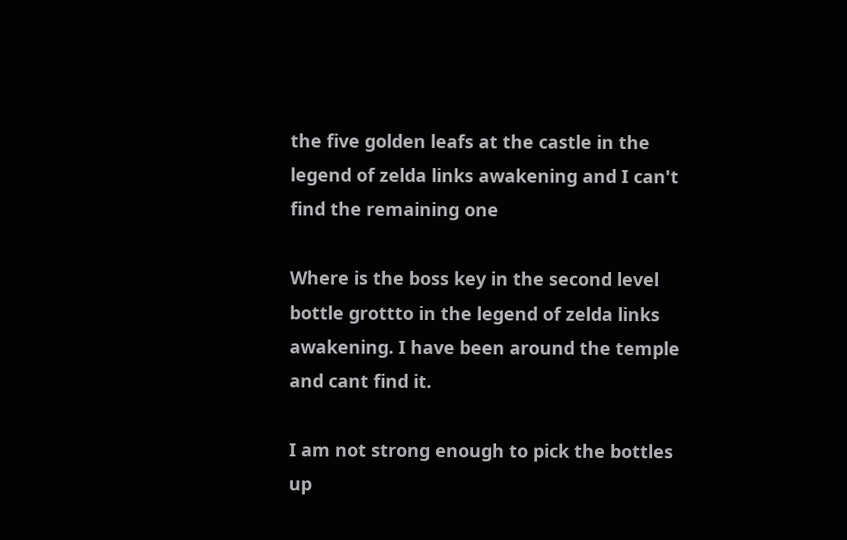the five golden leafs at the castle in the legend of zelda links awakening and I can't find the remaining one

Where is the boss key in the second level bottle grottto in the legend of zelda links awakening. I have been around the temple and cant find it.

I am not strong enough to pick the bottles up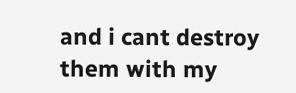and i cant destroy them with my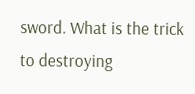sword. What is the trick to destroying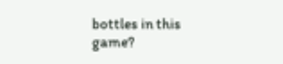bottles in this game?